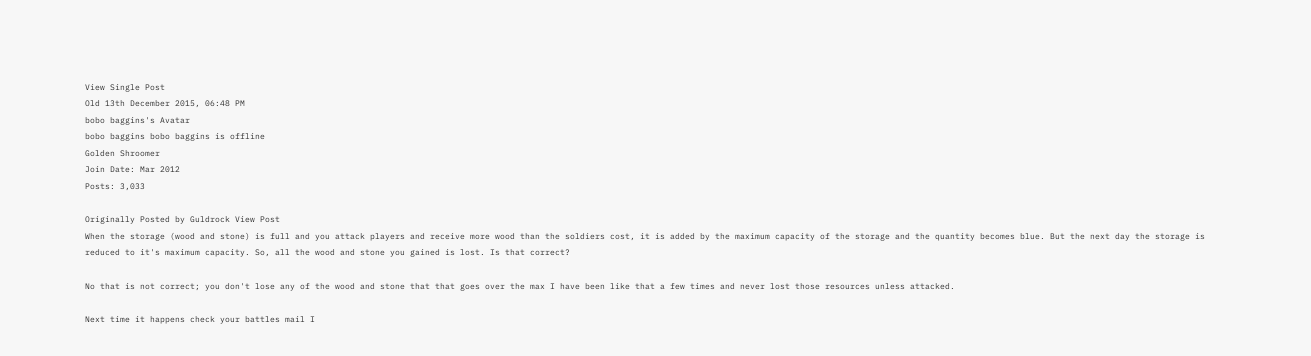View Single Post
Old 13th December 2015, 06:48 PM
bobo baggins's Avatar
bobo baggins bobo baggins is offline
Golden Shroomer
Join Date: Mar 2012
Posts: 3,033

Originally Posted by Guldrock View Post
When the storage (wood and stone) is full and you attack players and receive more wood than the soldiers cost, it is added by the maximum capacity of the storage and the quantity becomes blue. But the next day the storage is reduced to it's maximum capacity. So, all the wood and stone you gained is lost. Is that correct?

No that is not correct; you don't lose any of the wood and stone that that goes over the max I have been like that a few times and never lost those resources unless attacked.

Next time it happens check your battles mail I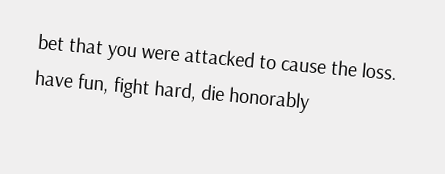bet that you were attacked to cause the loss.
have fun, fight hard, die honorably